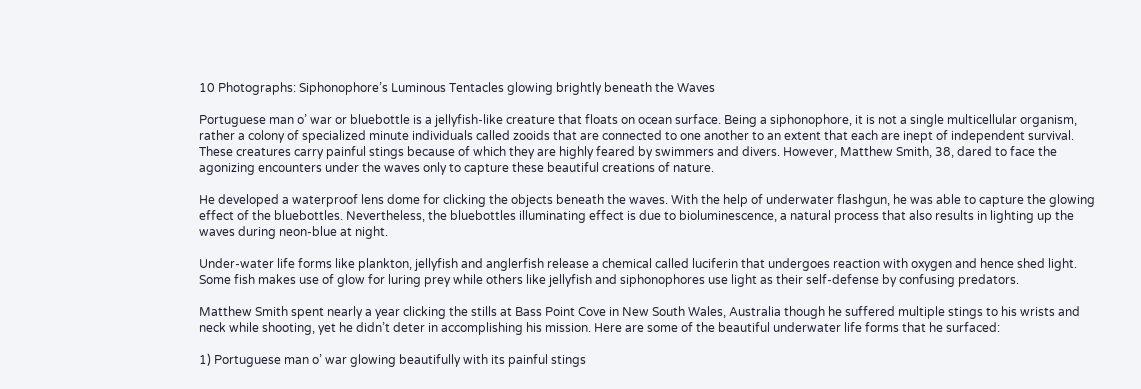10 Photographs: Siphonophore’s Luminous Tentacles glowing brightly beneath the Waves

Portuguese man o’ war or bluebottle is a jellyfish-like creature that floats on ocean surface. Being a siphonophore, it is not a single multicellular organism, rather a colony of specialized minute individuals called zooids that are connected to one another to an extent that each are inept of independent survival. These creatures carry painful stings because of which they are highly feared by swimmers and divers. However, Matthew Smith, 38, dared to face the agonizing encounters under the waves only to capture these beautiful creations of nature.

He developed a waterproof lens dome for clicking the objects beneath the waves. With the help of underwater flashgun, he was able to capture the glowing effect of the bluebottles. Nevertheless, the bluebottles illuminating effect is due to bioluminescence, a natural process that also results in lighting up the waves during neon-blue at night.

Under-water life forms like plankton, jellyfish and anglerfish release a chemical called luciferin that undergoes reaction with oxygen and hence shed light. Some fish makes use of glow for luring prey while others like jellyfish and siphonophores use light as their self-defense by confusing predators.

Matthew Smith spent nearly a year clicking the stills at Bass Point Cove in New South Wales, Australia though he suffered multiple stings to his wrists and neck while shooting, yet he didn’t deter in accomplishing his mission. Here are some of the beautiful underwater life forms that he surfaced:

1) Portuguese man o’ war glowing beautifully with its painful stings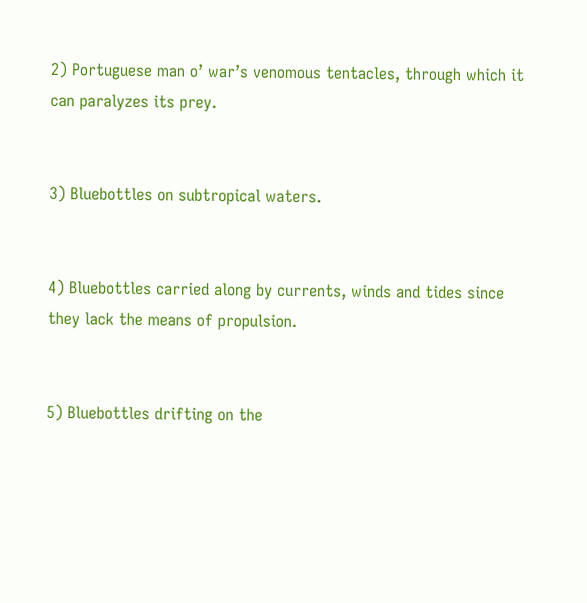2) Portuguese man o’ war’s venomous tentacles, through which it can paralyzes its prey.


3) Bluebottles on subtropical waters.


4) Bluebottles carried along by currents, winds and tides since they lack the means of propulsion.


5) Bluebottles drifting on the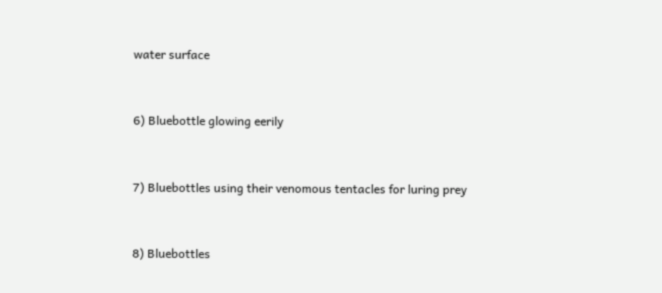water surface


6) Bluebottle glowing eerily


7) Bluebottles using their venomous tentacles for luring prey


8) Bluebottles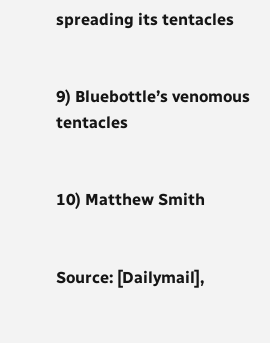spreading its tentacles


9) Bluebottle’s venomous tentacles


10) Matthew Smith


Source: [Dailymail],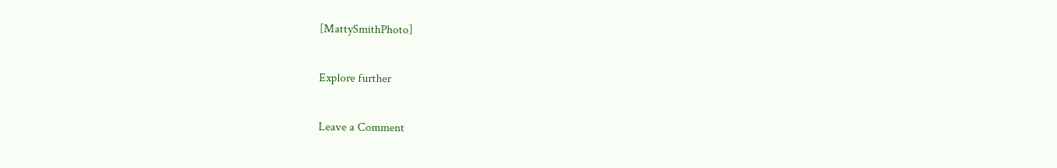[MattySmithPhoto]

Explore further

Leave a Comment